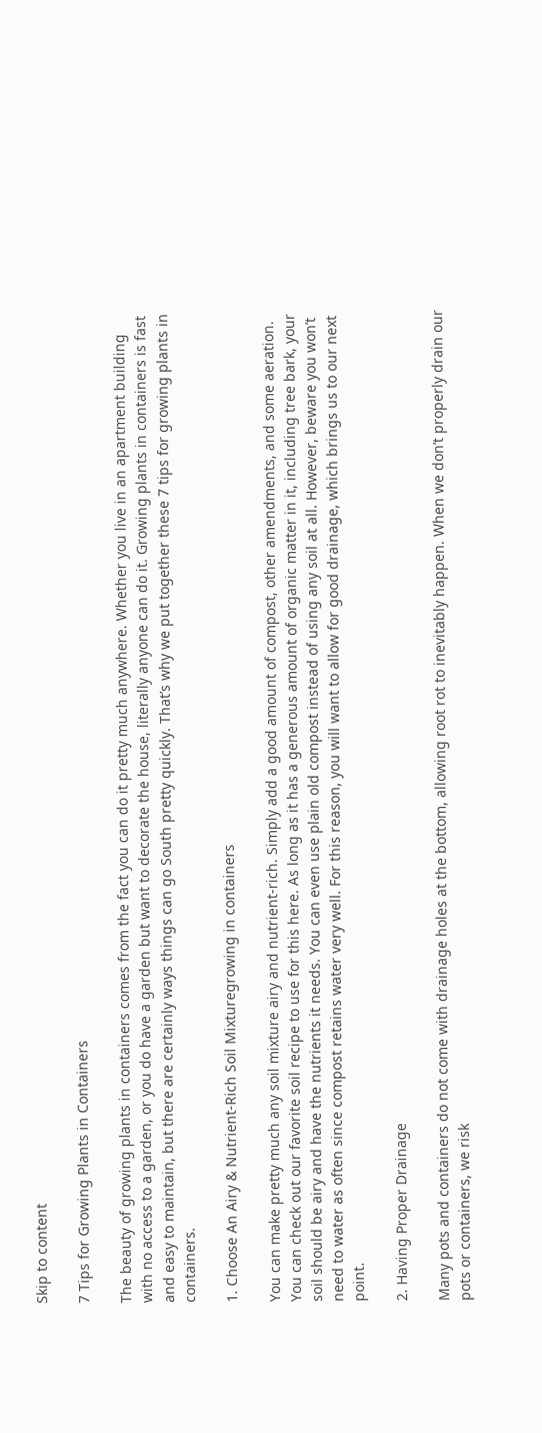Skip to content

7 Tips for Growing Plants in Containers

The beauty of growing plants in containers comes from the fact you can do it pretty much anywhere. Whether you live in an apartment building with no access to a garden, or you do have a garden but want to decorate the house, literally anyone can do it. Growing plants in containers is fast and easy to maintain, but there are certainly ways things can go South pretty quickly. That’s why we put together these 7 tips for growing plants in containers.

1. Choose An Airy & Nutrient-Rich Soil Mixturegrowing in containers

You can make pretty much any soil mixture airy and nutrient-rich. Simply add a good amount of compost, other amendments, and some aeration. You can check out our favorite soil recipe to use for this here. As long as it has a generous amount of organic matter in it, including tree bark, your soil should be airy and have the nutrients it needs. You can even use plain old compost instead of using any soil at all. However, beware you won’t need to water as often since compost retains water very well. For this reason, you will want to allow for good drainage, which brings us to our next point.

2. Having Proper Drainage

Many pots and containers do not come with drainage holes at the bottom, allowing root rot to inevitably happen. When we don’t properly drain our pots or containers, we risk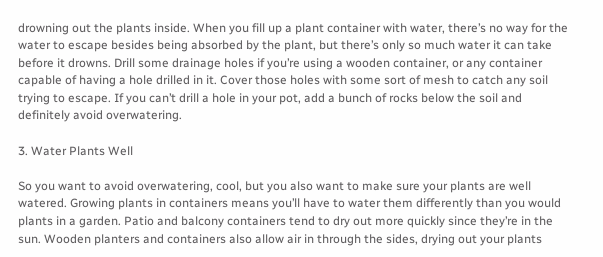drowning out the plants inside. When you fill up a plant container with water, there’s no way for the water to escape besides being absorbed by the plant, but there’s only so much water it can take before it drowns. Drill some drainage holes if you’re using a wooden container, or any container capable of having a hole drilled in it. Cover those holes with some sort of mesh to catch any soil trying to escape. If you can’t drill a hole in your pot, add a bunch of rocks below the soil and definitely avoid overwatering.

3. Water Plants Well

So you want to avoid overwatering, cool, but you also want to make sure your plants are well watered. Growing plants in containers means you’ll have to water them differently than you would plants in a garden. Patio and balcony containers tend to dry out more quickly since they’re in the sun. Wooden planters and containers also allow air in through the sides, drying out your plants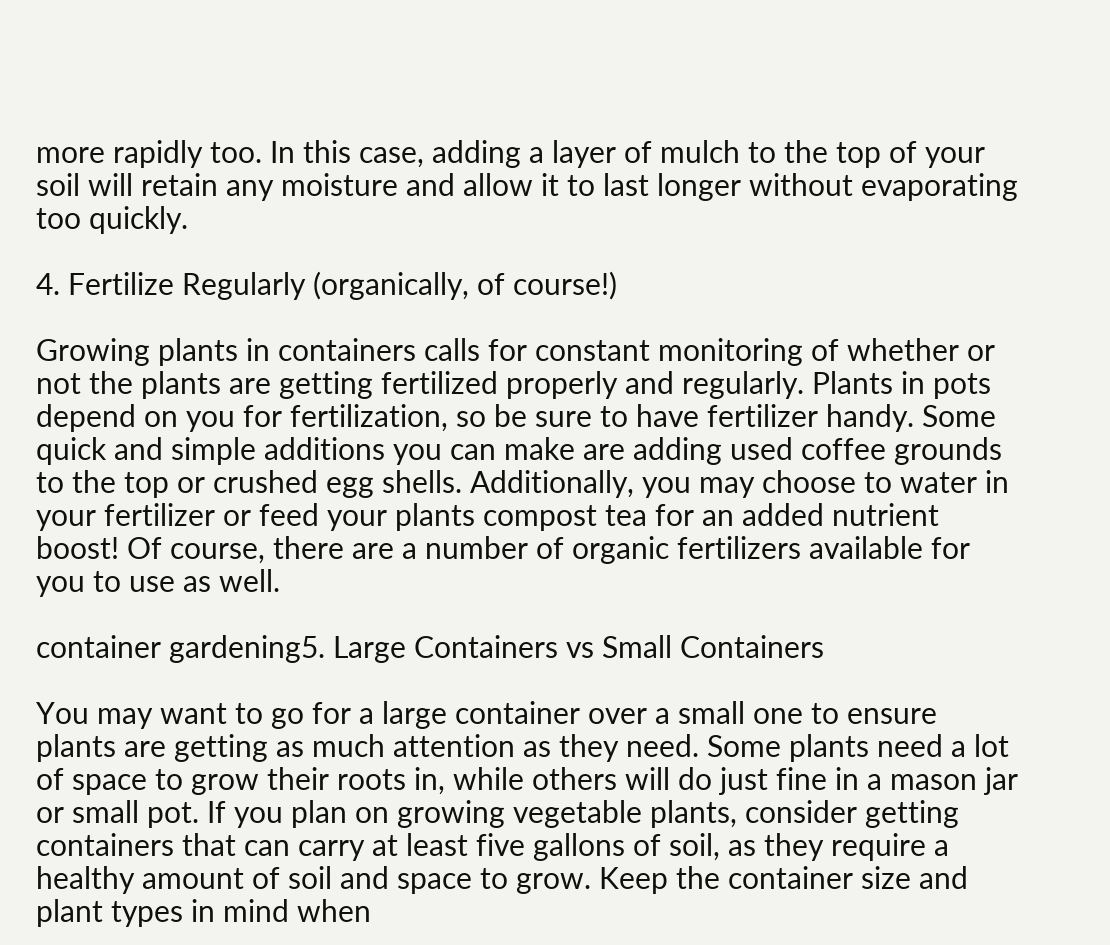more rapidly too. In this case, adding a layer of mulch to the top of your soil will retain any moisture and allow it to last longer without evaporating too quickly.

4. Fertilize Regularly (organically, of course!)

Growing plants in containers calls for constant monitoring of whether or not the plants are getting fertilized properly and regularly. Plants in pots depend on you for fertilization, so be sure to have fertilizer handy. Some quick and simple additions you can make are adding used coffee grounds to the top or crushed egg shells. Additionally, you may choose to water in your fertilizer or feed your plants compost tea for an added nutrient boost! Of course, there are a number of organic fertilizers available for you to use as well.

container gardening5. Large Containers vs Small Containers

You may want to go for a large container over a small one to ensure plants are getting as much attention as they need. Some plants need a lot of space to grow their roots in, while others will do just fine in a mason jar or small pot. If you plan on growing vegetable plants, consider getting containers that can carry at least five gallons of soil, as they require a healthy amount of soil and space to grow. Keep the container size and plant types in mind when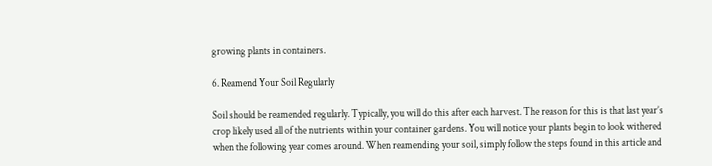growing plants in containers.

6. Reamend Your Soil Regularly

Soil should be reamended regularly. Typically, you will do this after each harvest. The reason for this is that last year’s crop likely used all of the nutrients within your container gardens. You will notice your plants begin to look withered when the following year comes around. When reamending your soil, simply follow the steps found in this article and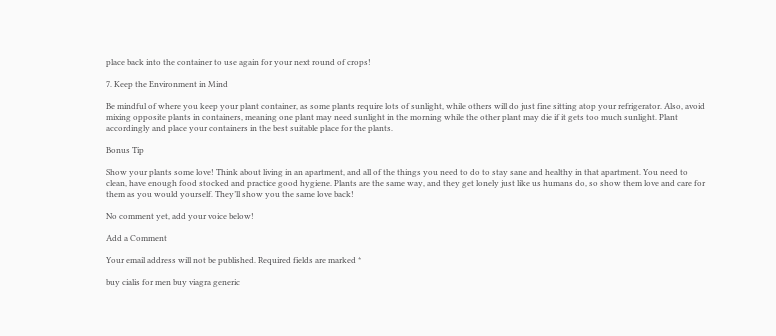place back into the container to use again for your next round of crops!

7. Keep the Environment in Mind

Be mindful of where you keep your plant container, as some plants require lots of sunlight, while others will do just fine sitting atop your refrigerator. Also, avoid mixing opposite plants in containers, meaning one plant may need sunlight in the morning while the other plant may die if it gets too much sunlight. Plant accordingly and place your containers in the best suitable place for the plants.

Bonus Tip

Show your plants some love! Think about living in an apartment, and all of the things you need to do to stay sane and healthy in that apartment. You need to clean, have enough food stocked and practice good hygiene. Plants are the same way, and they get lonely just like us humans do, so show them love and care for them as you would yourself. They’ll show you the same love back!

No comment yet, add your voice below!

Add a Comment

Your email address will not be published. Required fields are marked *

buy cialis for men buy viagra generic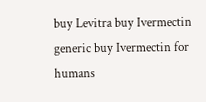buy Levitra buy Ivermectin generic buy Ivermectin for humans